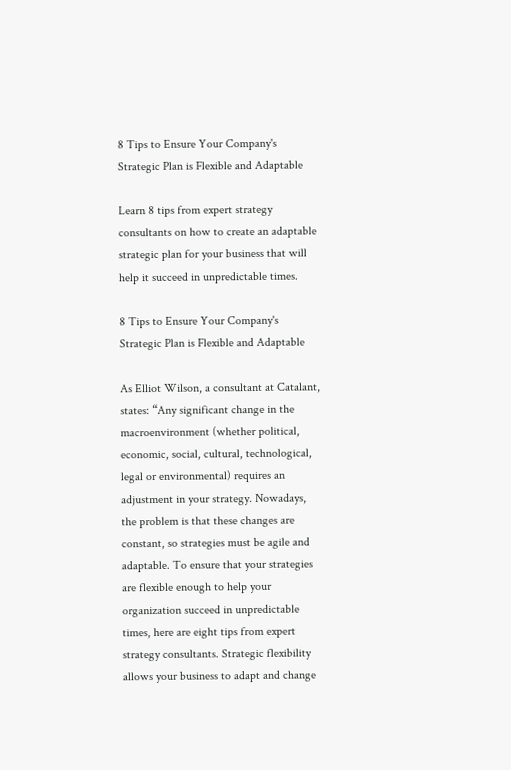8 Tips to Ensure Your Company's Strategic Plan is Flexible and Adaptable

Learn 8 tips from expert strategy consultants on how to create an adaptable strategic plan for your business that will help it succeed in unpredictable times.

8 Tips to Ensure Your Company's Strategic Plan is Flexible and Adaptable

As Elliot Wilson, a consultant at Catalant, states: “Any significant change in the macroenvironment (whether political, economic, social, cultural, technological, legal or environmental) requires an adjustment in your strategy. Nowadays, the problem is that these changes are constant, so strategies must be agile and adaptable. To ensure that your strategies are flexible enough to help your organization succeed in unpredictable times, here are eight tips from expert strategy consultants. Strategic flexibility allows your business to adapt and change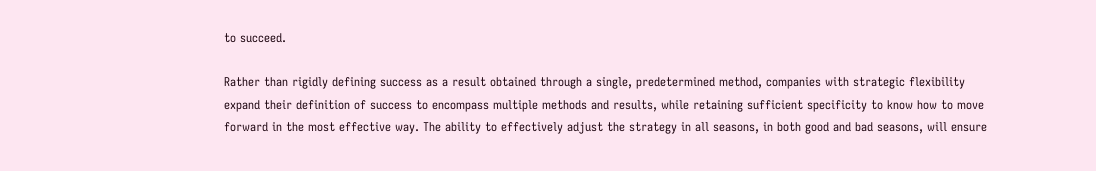to succeed.

Rather than rigidly defining success as a result obtained through a single, predetermined method, companies with strategic flexibility expand their definition of success to encompass multiple methods and results, while retaining sufficient specificity to know how to move forward in the most effective way. The ability to effectively adjust the strategy in all seasons, in both good and bad seasons, will ensure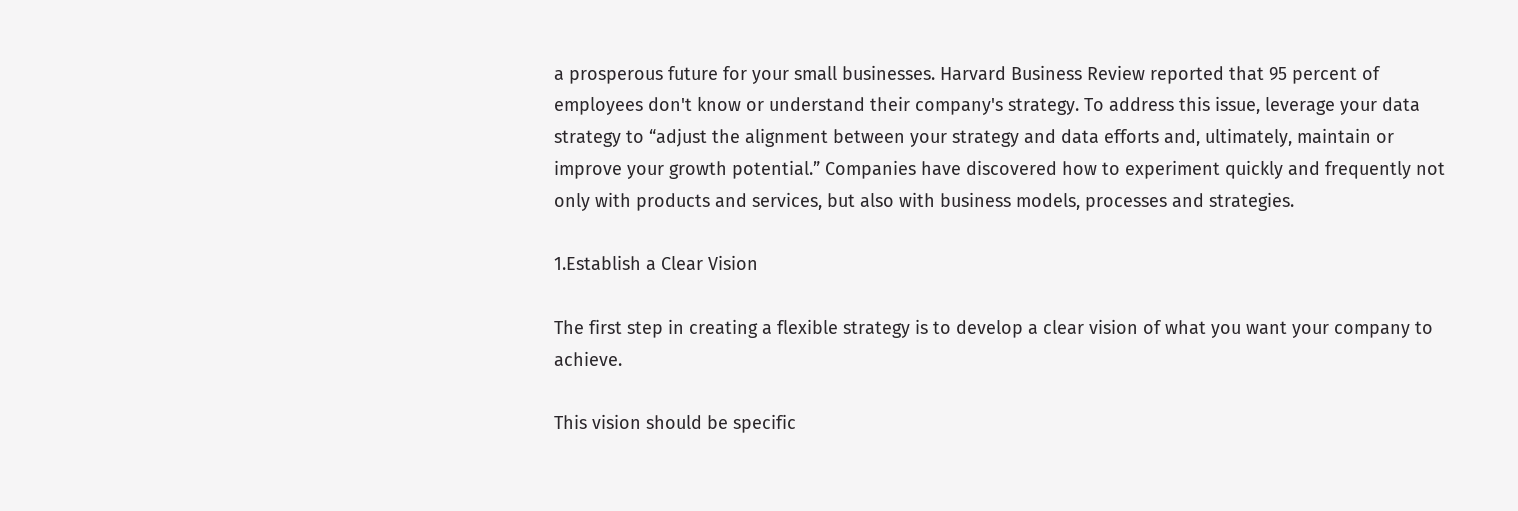a prosperous future for your small businesses. Harvard Business Review reported that 95 percent of employees don't know or understand their company's strategy. To address this issue, leverage your data strategy to “adjust the alignment between your strategy and data efforts and, ultimately, maintain or improve your growth potential.” Companies have discovered how to experiment quickly and frequently not only with products and services, but also with business models, processes and strategies.

1.Establish a Clear Vision

The first step in creating a flexible strategy is to develop a clear vision of what you want your company to achieve.

This vision should be specific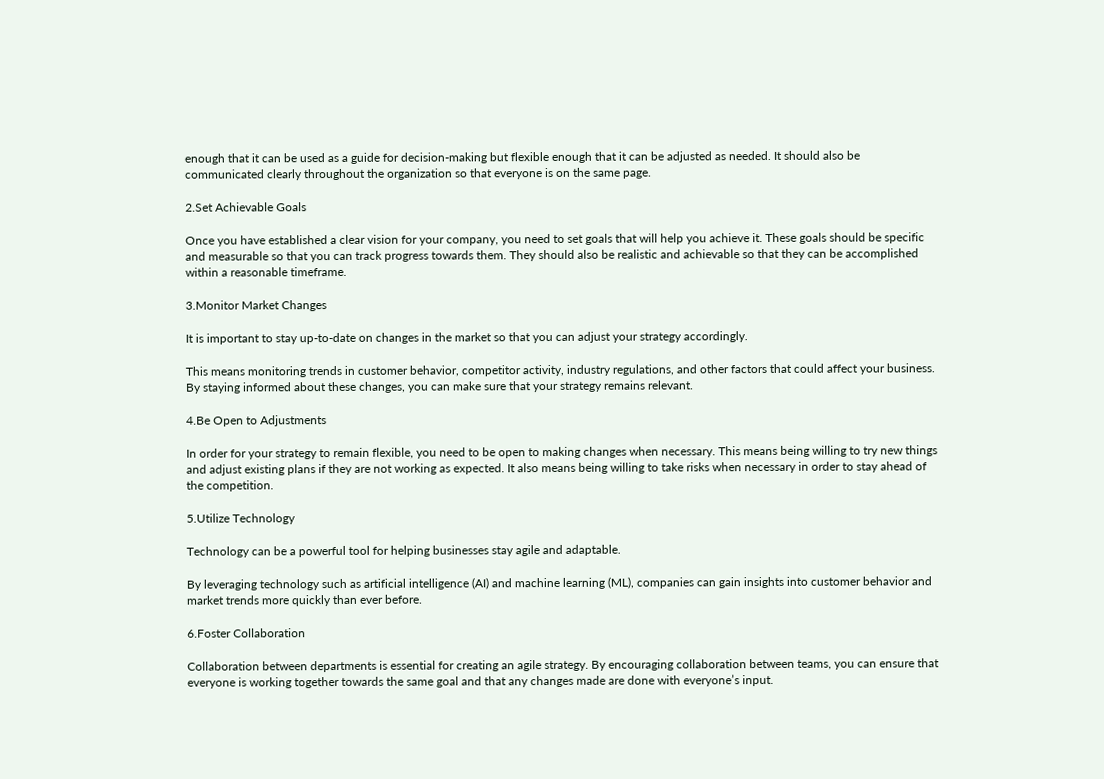enough that it can be used as a guide for decision-making but flexible enough that it can be adjusted as needed. It should also be communicated clearly throughout the organization so that everyone is on the same page.

2.Set Achievable Goals

Once you have established a clear vision for your company, you need to set goals that will help you achieve it. These goals should be specific and measurable so that you can track progress towards them. They should also be realistic and achievable so that they can be accomplished within a reasonable timeframe.

3.Monitor Market Changes

It is important to stay up-to-date on changes in the market so that you can adjust your strategy accordingly.

This means monitoring trends in customer behavior, competitor activity, industry regulations, and other factors that could affect your business. By staying informed about these changes, you can make sure that your strategy remains relevant.

4.Be Open to Adjustments

In order for your strategy to remain flexible, you need to be open to making changes when necessary. This means being willing to try new things and adjust existing plans if they are not working as expected. It also means being willing to take risks when necessary in order to stay ahead of the competition.

5.Utilize Technology

Technology can be a powerful tool for helping businesses stay agile and adaptable.

By leveraging technology such as artificial intelligence (AI) and machine learning (ML), companies can gain insights into customer behavior and market trends more quickly than ever before.

6.Foster Collaboration

Collaboration between departments is essential for creating an agile strategy. By encouraging collaboration between teams, you can ensure that everyone is working together towards the same goal and that any changes made are done with everyone’s input.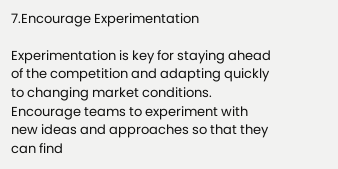7.Encourage Experimentation

Experimentation is key for staying ahead of the competition and adapting quickly to changing market conditions. Encourage teams to experiment with new ideas and approaches so that they can find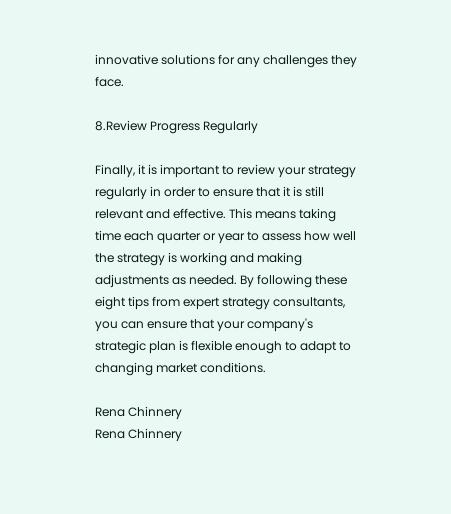innovative solutions for any challenges they face.

8.Review Progress Regularly

Finally, it is important to review your strategy regularly in order to ensure that it is still relevant and effective. This means taking time each quarter or year to assess how well the strategy is working and making adjustments as needed. By following these eight tips from expert strategy consultants, you can ensure that your company's strategic plan is flexible enough to adapt to changing market conditions.

Rena Chinnery
Rena Chinnery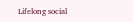Lifelong social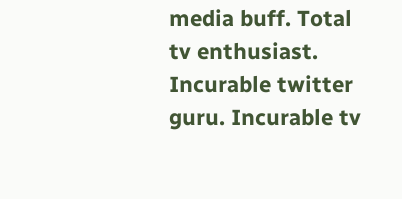media buff. Total tv enthusiast. Incurable twitter guru. Incurable tv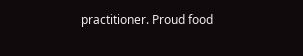practitioner. Proud food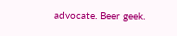advocate. Beer geek.